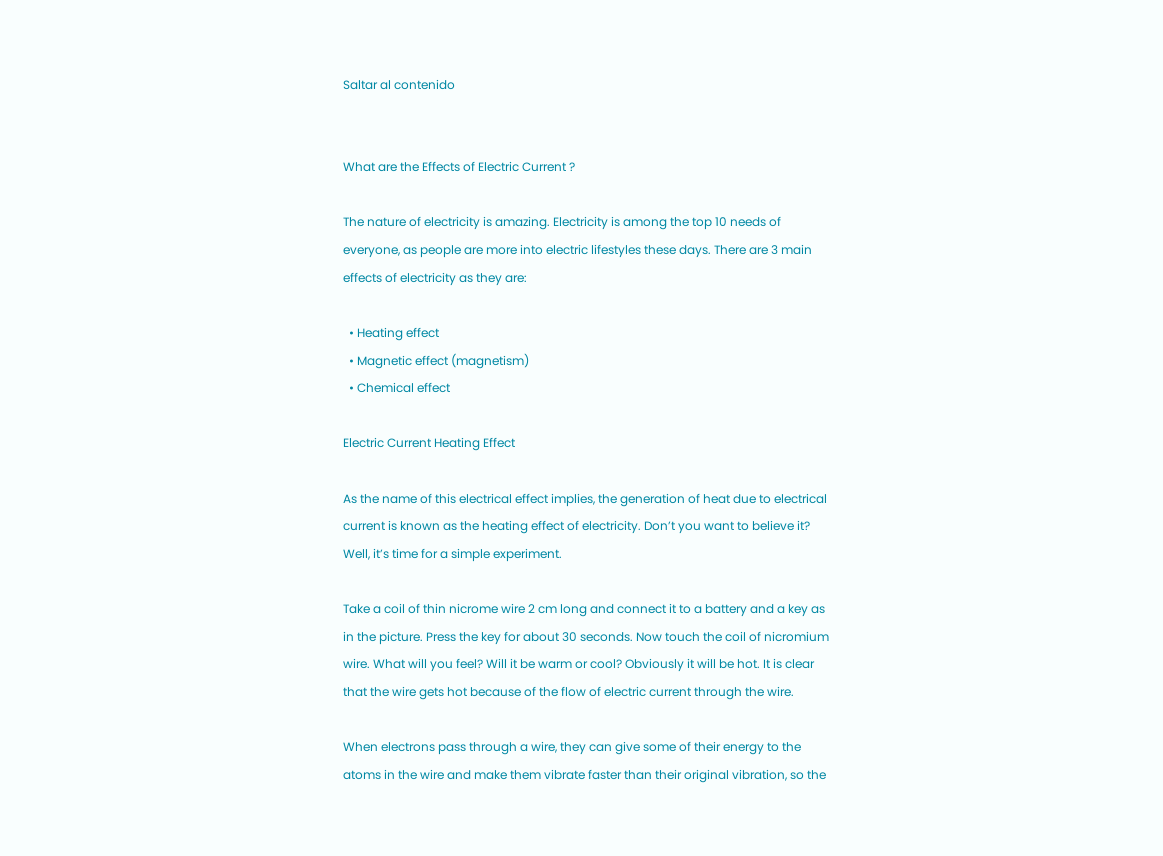Saltar al contenido


What are the Effects of Electric Current ?

The nature of electricity is amazing. Electricity is among the top 10 needs of everyone, as people are more into electric lifestyles these days. There are 3 main effects of electricity as they are:

  • Heating effect
  • Magnetic effect (magnetism)
  • Chemical effect

Electric Current Heating Effect

As the name of this electrical effect implies, the generation of heat due to electrical current is known as the heating effect of electricity. Don’t you want to believe it? Well, it’s time for a simple experiment.

Take a coil of thin nicrome wire 2 cm long and connect it to a battery and a key as in the picture. Press the key for about 30 seconds. Now touch the coil of nicromium wire. What will you feel? Will it be warm or cool? Obviously it will be hot. It is clear that the wire gets hot because of the flow of electric current through the wire.

When electrons pass through a wire, they can give some of their energy to the atoms in the wire and make them vibrate faster than their original vibration, so the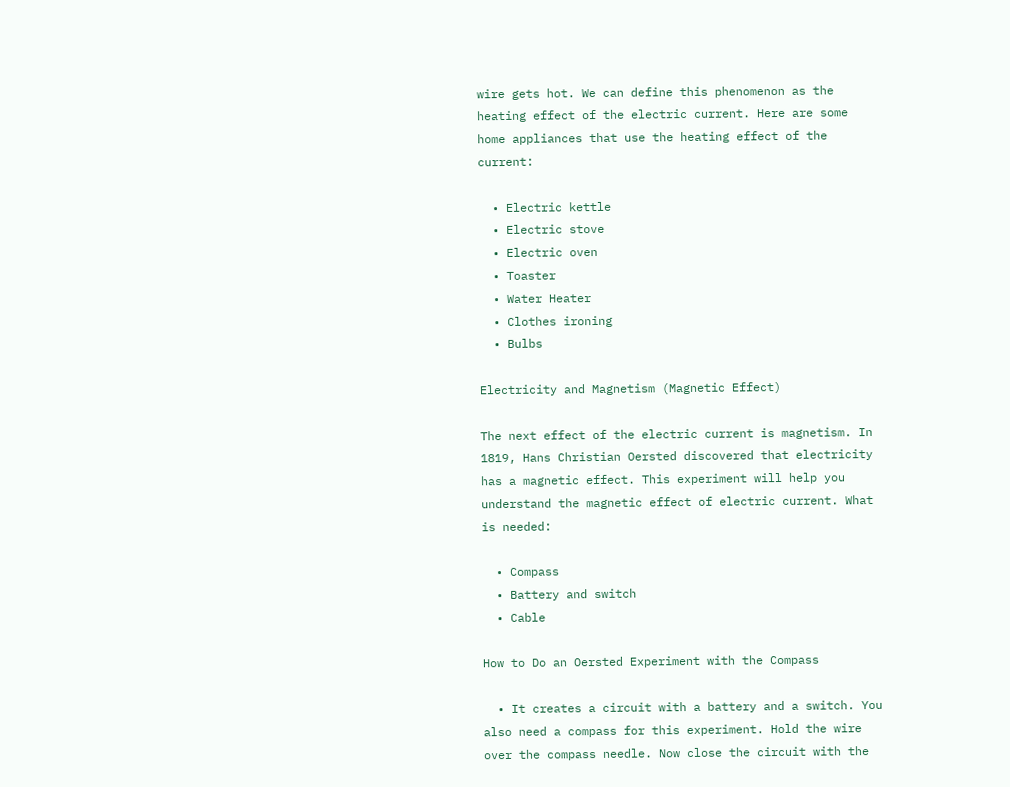wire gets hot. We can define this phenomenon as the heating effect of the electric current. Here are some home appliances that use the heating effect of the current:

  • Electric kettle
  • Electric stove
  • Electric oven
  • Toaster
  • Water Heater
  • Clothes ironing
  • Bulbs

Electricity and Magnetism (Magnetic Effect)

The next effect of the electric current is magnetism. In 1819, Hans Christian Oersted discovered that electricity has a magnetic effect. This experiment will help you understand the magnetic effect of electric current. What is needed:

  • Compass
  • Battery and switch
  • Cable

How to Do an Oersted Experiment with the Compass

  • It creates a circuit with a battery and a switch. You also need a compass for this experiment. Hold the wire over the compass needle. Now close the circuit with the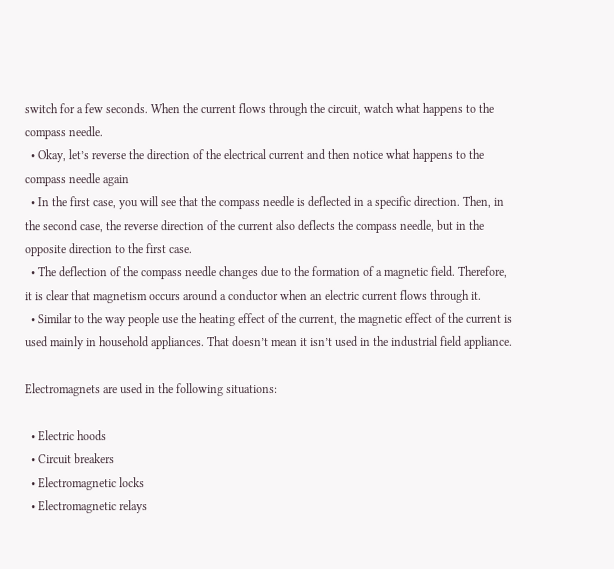switch for a few seconds. When the current flows through the circuit, watch what happens to the compass needle.
  • Okay, let’s reverse the direction of the electrical current and then notice what happens to the compass needle again
  • In the first case, you will see that the compass needle is deflected in a specific direction. Then, in the second case, the reverse direction of the current also deflects the compass needle, but in the opposite direction to the first case.
  • The deflection of the compass needle changes due to the formation of a magnetic field. Therefore, it is clear that magnetism occurs around a conductor when an electric current flows through it.
  • Similar to the way people use the heating effect of the current, the magnetic effect of the current is used mainly in household appliances. That doesn’t mean it isn’t used in the industrial field appliance.

Electromagnets are used in the following situations:

  • Electric hoods
  • Circuit breakers
  • Electromagnetic locks
  • Electromagnetic relays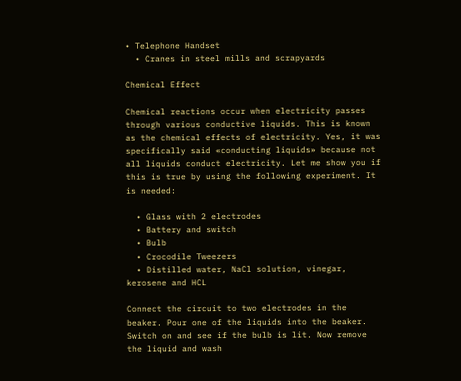• Telephone Handset
  • Cranes in steel mills and scrapyards

Chemical Effect

Chemical reactions occur when electricity passes through various conductive liquids. This is known as the chemical effects of electricity. Yes, it was specifically said «conducting liquids» because not all liquids conduct electricity. Let me show you if this is true by using the following experiment. It is needed:

  • Glass with 2 electrodes
  • Battery and switch
  • Bulb
  • Crocodile Tweezers
  • Distilled water, NaCl solution, vinegar, kerosene and HCL

Connect the circuit to two electrodes in the beaker. Pour one of the liquids into the beaker. Switch on and see if the bulb is lit. Now remove the liquid and wash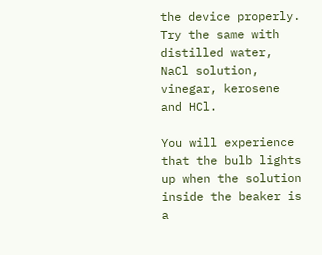the device properly. Try the same with distilled water, NaCl solution, vinegar, kerosene and HCl.

You will experience that the bulb lights up when the solution inside the beaker is a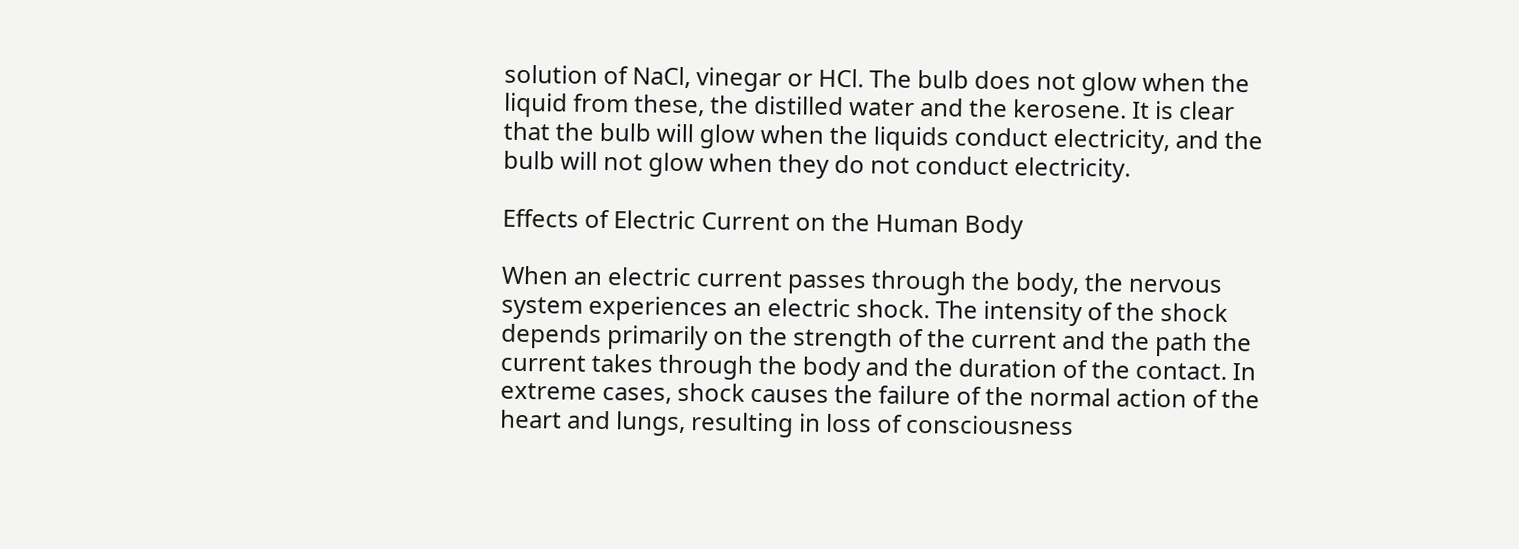solution of NaCl, vinegar or HCl. The bulb does not glow when the liquid from these, the distilled water and the kerosene. It is clear that the bulb will glow when the liquids conduct electricity, and the bulb will not glow when they do not conduct electricity.

Effects of Electric Current on the Human Body

When an electric current passes through the body, the nervous system experiences an electric shock. The intensity of the shock depends primarily on the strength of the current and the path the current takes through the body and the duration of the contact. In extreme cases, shock causes the failure of the normal action of the heart and lungs, resulting in loss of consciousness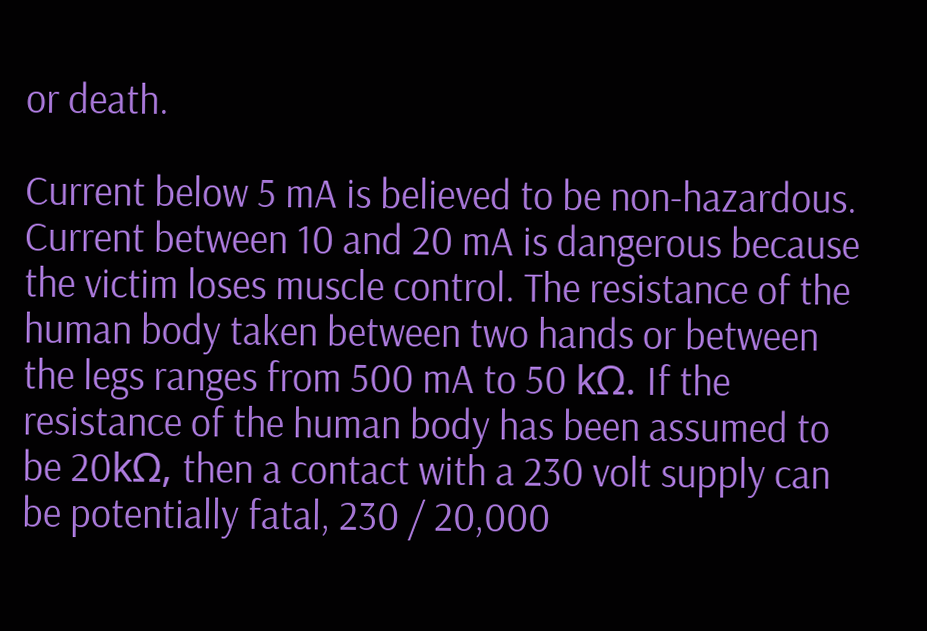or death.

Current below 5 mA is believed to be non-hazardous. Current between 10 and 20 mA is dangerous because the victim loses muscle control. The resistance of the human body taken between two hands or between the legs ranges from 500 mA to 50 kΩ. If the resistance of the human body has been assumed to be 20kΩ, then a contact with a 230 volt supply can be potentially fatal, 230 / 20,000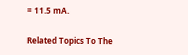= 11.5 mA.

Related Topics To The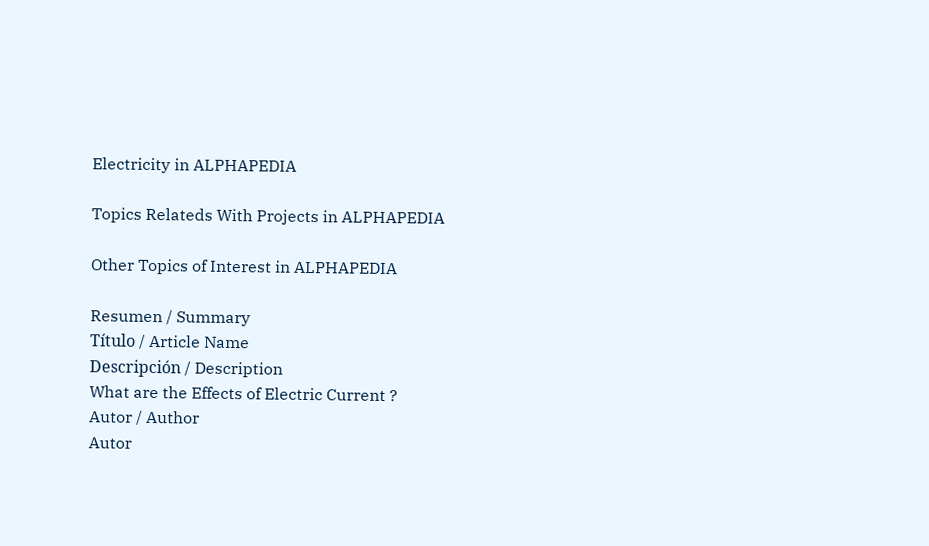Electricity in ALPHAPEDIA

Topics Relateds With Projects in ALPHAPEDIA

Other Topics of Interest in ALPHAPEDIA

Resumen / Summary
Título / Article Name
Descripción / Description
What are the Effects of Electric Current ?
Autor / Author
Autor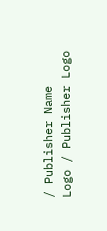/ Publisher Name
Logo / Publisher Logo